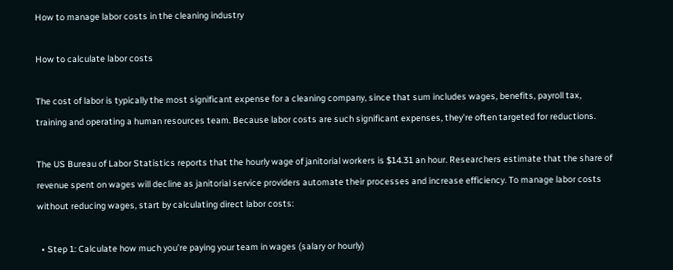How to manage labor costs in the cleaning industry

How to calculate labor costs

The cost of labor is typically the most significant expense for a cleaning company, since that sum includes wages, benefits, payroll tax, training and operating a human resources team. Because labor costs are such significant expenses, they’re often targeted for reductions.

The US Bureau of Labor Statistics reports that the hourly wage of janitorial workers is $14.31 an hour. Researchers estimate that the share of revenue spent on wages will decline as janitorial service providers automate their processes and increase efficiency. To manage labor costs without reducing wages, start by calculating direct labor costs:

  • Step 1: Calculate how much you’re paying your team in wages (salary or hourly)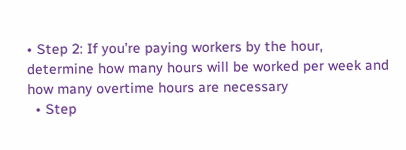• Step 2: If you’re paying workers by the hour, determine how many hours will be worked per week and how many overtime hours are necessary
  • Step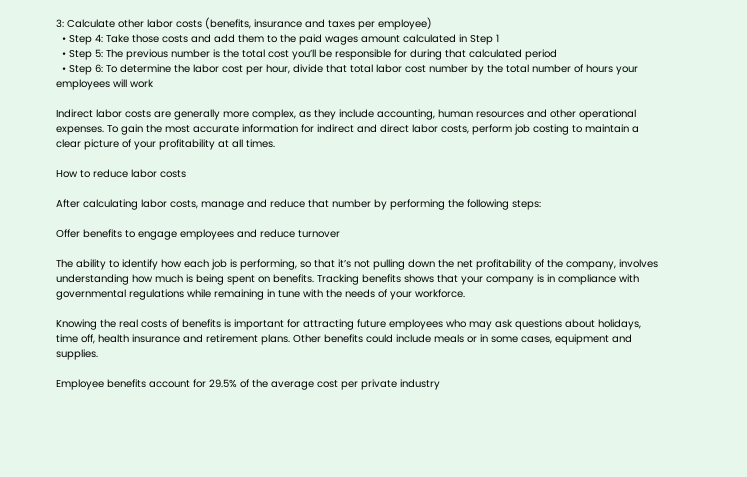3: Calculate other labor costs (benefits, insurance and taxes per employee)
  • Step 4: Take those costs and add them to the paid wages amount calculated in Step 1
  • Step 5: The previous number is the total cost you’ll be responsible for during that calculated period
  • Step 6: To determine the labor cost per hour, divide that total labor cost number by the total number of hours your employees will work

Indirect labor costs are generally more complex, as they include accounting, human resources and other operational expenses. To gain the most accurate information for indirect and direct labor costs, perform job costing to maintain a clear picture of your profitability at all times.

How to reduce labor costs

After calculating labor costs, manage and reduce that number by performing the following steps:

Offer benefits to engage employees and reduce turnover

The ability to identify how each job is performing, so that it’s not pulling down the net profitability of the company, involves understanding how much is being spent on benefits. Tracking benefits shows that your company is in compliance with governmental regulations while remaining in tune with the needs of your workforce.

Knowing the real costs of benefits is important for attracting future employees who may ask questions about holidays, time off, health insurance and retirement plans. Other benefits could include meals or in some cases, equipment and supplies.

Employee benefits account for 29.5% of the average cost per private industry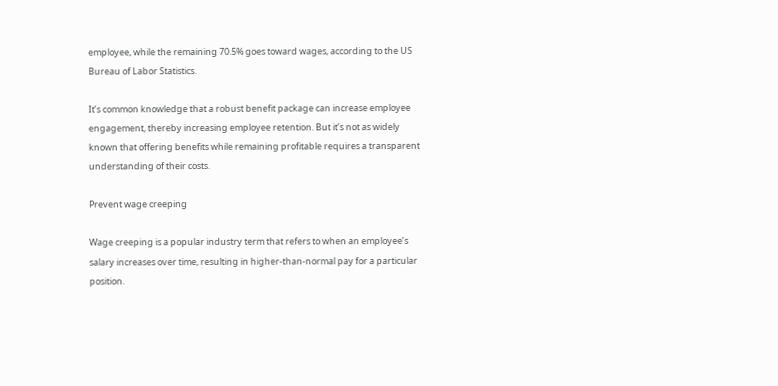employee, while the remaining 70.5% goes toward wages, according to the US Bureau of Labor Statistics.

It’s common knowledge that a robust benefit package can increase employee engagement, thereby increasing employee retention. But it’s not as widely known that offering benefits while remaining profitable requires a transparent understanding of their costs.

Prevent wage creeping

Wage creeping is a popular industry term that refers to when an employee’s salary increases over time, resulting in higher-than-normal pay for a particular position.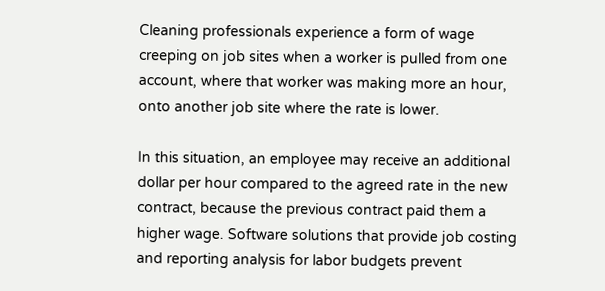Cleaning professionals experience a form of wage creeping on job sites when a worker is pulled from one account, where that worker was making more an hour, onto another job site where the rate is lower.

In this situation, an employee may receive an additional dollar per hour compared to the agreed rate in the new contract, because the previous contract paid them a higher wage. Software solutions that provide job costing and reporting analysis for labor budgets prevent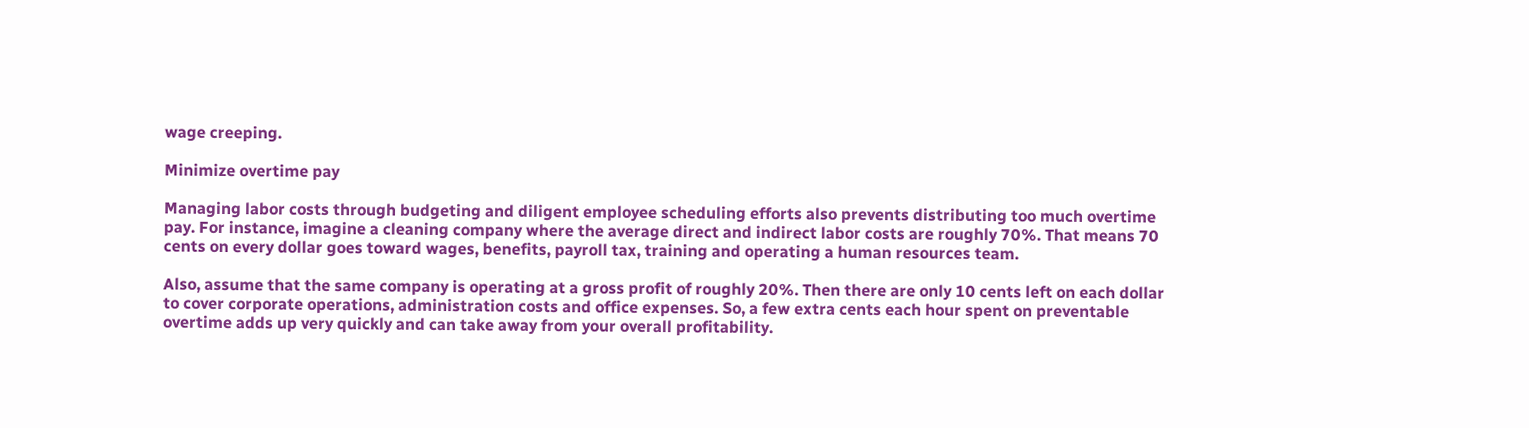wage creeping.

Minimize overtime pay

Managing labor costs through budgeting and diligent employee scheduling efforts also prevents distributing too much overtime pay. For instance, imagine a cleaning company where the average direct and indirect labor costs are roughly 70%. That means 70 cents on every dollar goes toward wages, benefits, payroll tax, training and operating a human resources team.

Also, assume that the same company is operating at a gross profit of roughly 20%. Then there are only 10 cents left on each dollar to cover corporate operations, administration costs and office expenses. So, a few extra cents each hour spent on preventable overtime adds up very quickly and can take away from your overall profitability.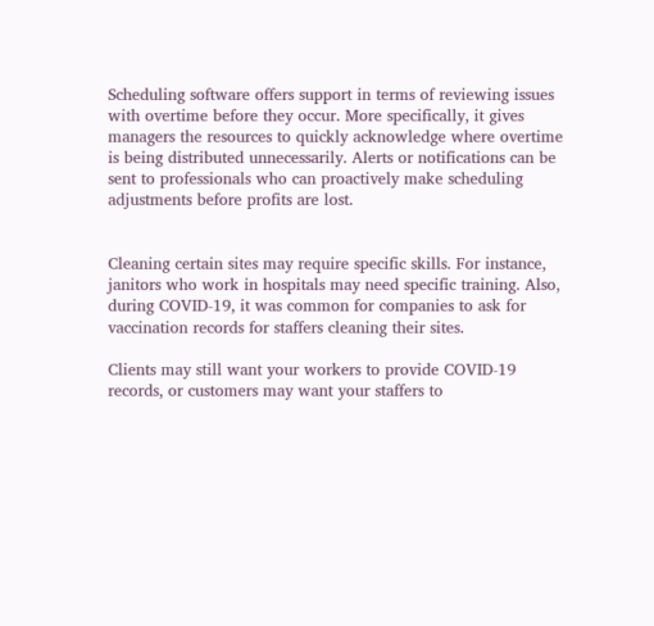Scheduling software offers support in terms of reviewing issues with overtime before they occur. More specifically, it gives managers the resources to quickly acknowledge where overtime is being distributed unnecessarily. Alerts or notifications can be sent to professionals who can proactively make scheduling adjustments before profits are lost.


Cleaning certain sites may require specific skills. For instance, janitors who work in hospitals may need specific training. Also, during COVID-19, it was common for companies to ask for vaccination records for staffers cleaning their sites.

Clients may still want your workers to provide COVID-19 records, or customers may want your staffers to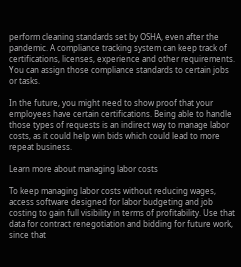perform cleaning standards set by OSHA, even after the pandemic. A compliance tracking system can keep track of certifications, licenses, experience and other requirements. You can assign those compliance standards to certain jobs or tasks.

In the future, you might need to show proof that your employees have certain certifications. Being able to handle those types of requests is an indirect way to manage labor costs, as it could help win bids which could lead to more repeat business.

Learn more about managing labor costs

To keep managing labor costs without reducing wages, access software designed for labor budgeting and job costing to gain full visibility in terms of profitability. Use that data for contract renegotiation and bidding for future work, since that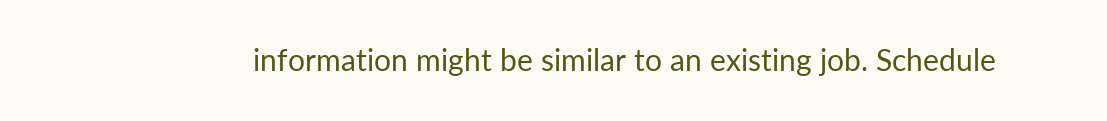information might be similar to an existing job. Schedule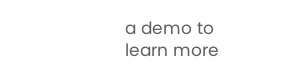a demo to learn more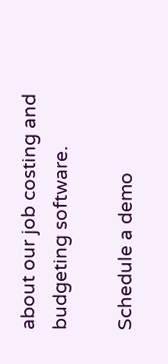about our job costing and budgeting software.

Schedule a demo